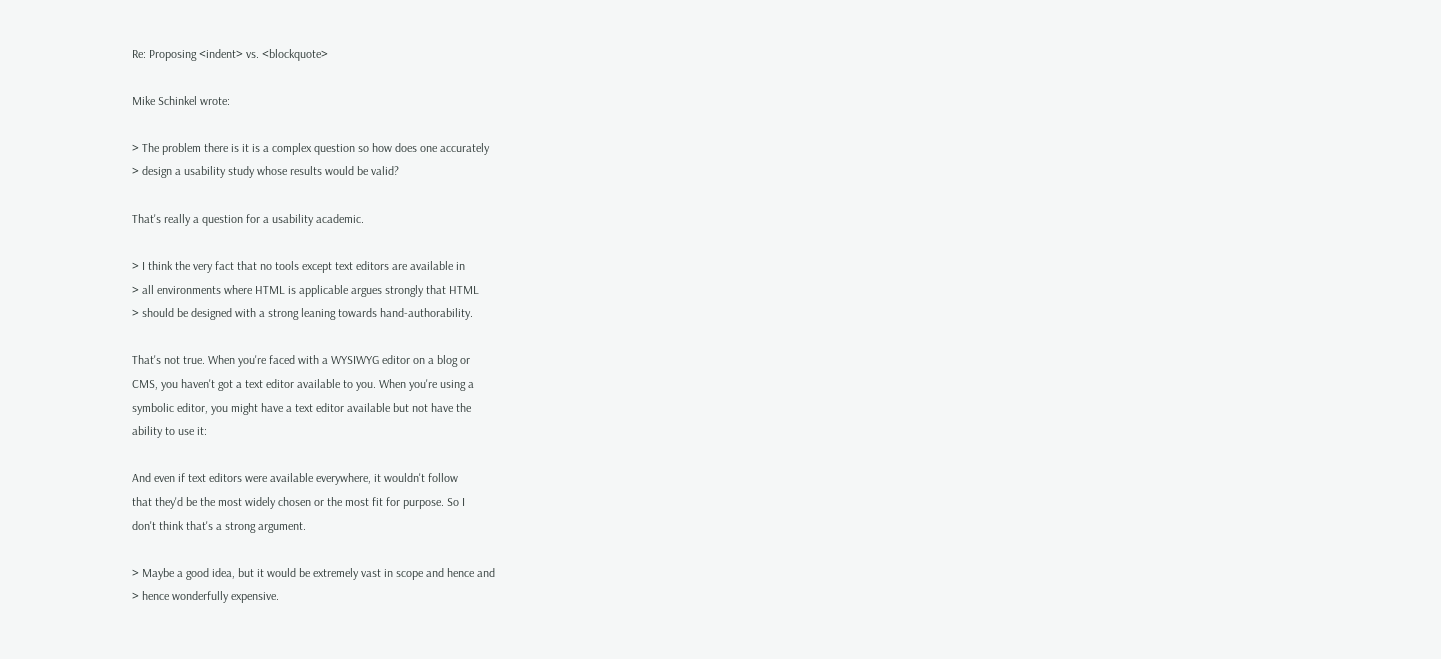Re: Proposing <indent> vs. <blockquote>

Mike Schinkel wrote:

> The problem there is it is a complex question so how does one accurately
> design a usability study whose results would be valid?

That's really a question for a usability academic.

> I think the very fact that no tools except text editors are available in
> all environments where HTML is applicable argues strongly that HTML
> should be designed with a strong leaning towards hand-authorability.

That's not true. When you're faced with a WYSIWYG editor on a blog or
CMS, you haven't got a text editor available to you. When you're using a
symbolic editor, you might have a text editor available but not have the
ability to use it:

And even if text editors were available everywhere, it wouldn't follow
that they'd be the most widely chosen or the most fit for purpose. So I
don't think that's a strong argument.

> Maybe a good idea, but it would be extremely vast in scope and hence and
> hence wonderfully expensive.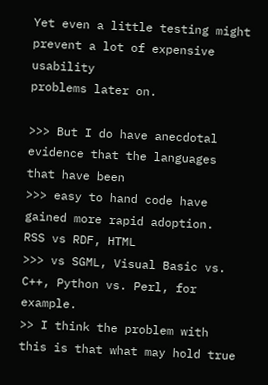Yet even a little testing might prevent a lot of expensive usability
problems later on.

>>> But I do have anecdotal evidence that the languages that have been
>>> easy to hand code have gained more rapid adoption.  RSS vs RDF, HTML
>>> vs SGML, Visual Basic vs. C++, Python vs. Perl, for example.
>> I think the problem with this is that what may hold true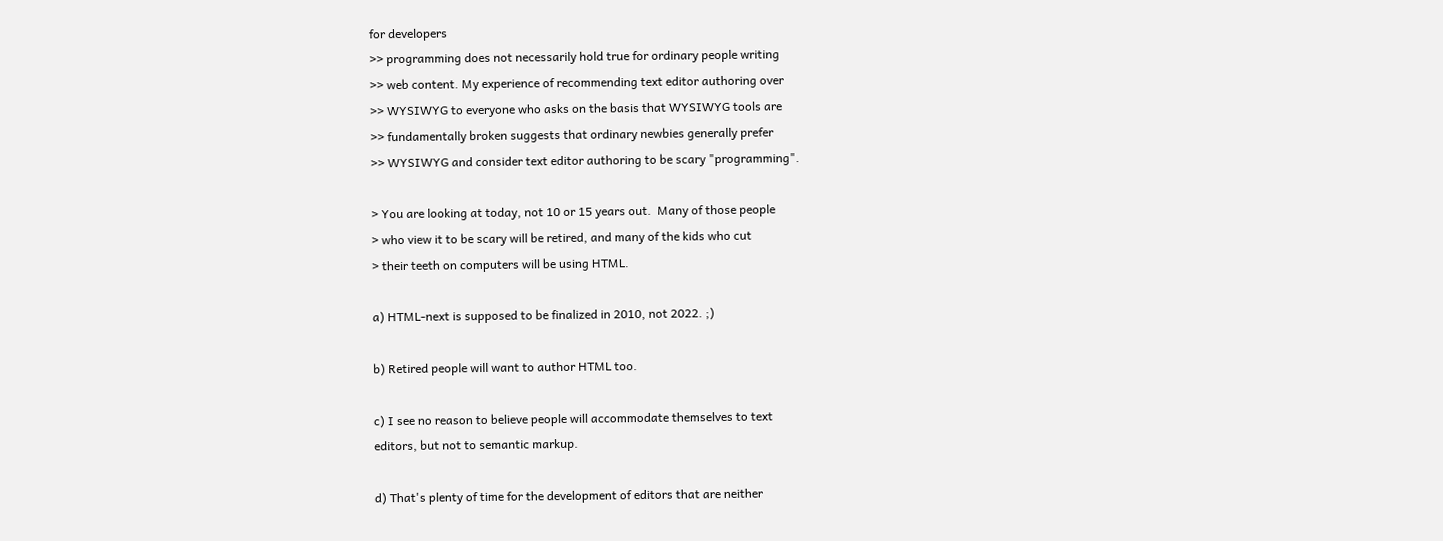for developers
>> programming does not necessarily hold true for ordinary people writing
>> web content. My experience of recommending text editor authoring over
>> WYSIWYG to everyone who asks on the basis that WYSIWYG tools are
>> fundamentally broken suggests that ordinary newbies generally prefer
>> WYSIWYG and consider text editor authoring to be scary "programming".

> You are looking at today, not 10 or 15 years out.  Many of those people
> who view it to be scary will be retired, and many of the kids who cut
> their teeth on computers will be using HTML.

a) HTML-next is supposed to be finalized in 2010, not 2022. ;)

b) Retired people will want to author HTML too.

c) I see no reason to believe people will accommodate themselves to text
editors, but not to semantic markup.

d) That's plenty of time for the development of editors that are neither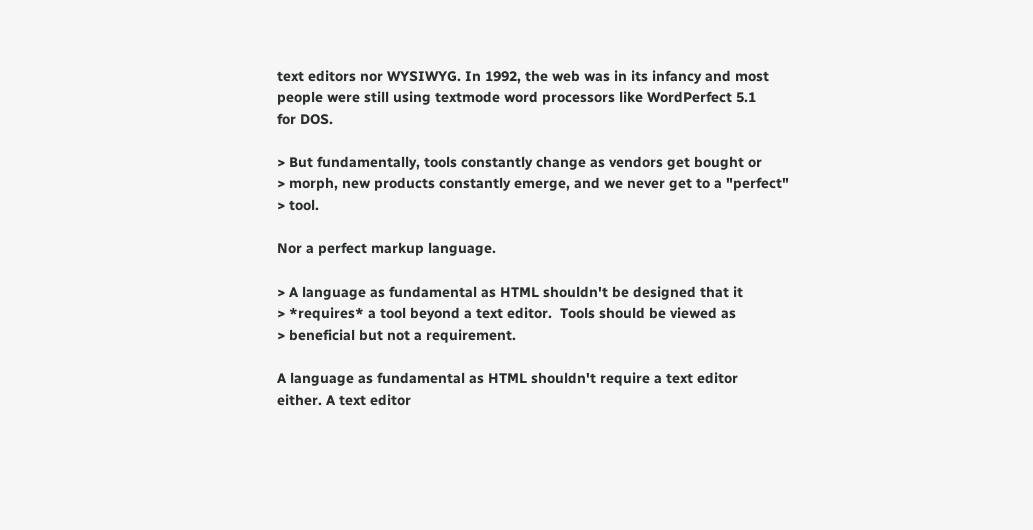text editors nor WYSIWYG. In 1992, the web was in its infancy and most
people were still using textmode word processors like WordPerfect 5.1
for DOS.

> But fundamentally, tools constantly change as vendors get bought or
> morph, new products constantly emerge, and we never get to a "perfect"
> tool.

Nor a perfect markup language.

> A language as fundamental as HTML shouldn't be designed that it
> *requires* a tool beyond a text editor.  Tools should be viewed as
> beneficial but not a requirement.

A language as fundamental as HTML shouldn't require a text editor
either. A text editor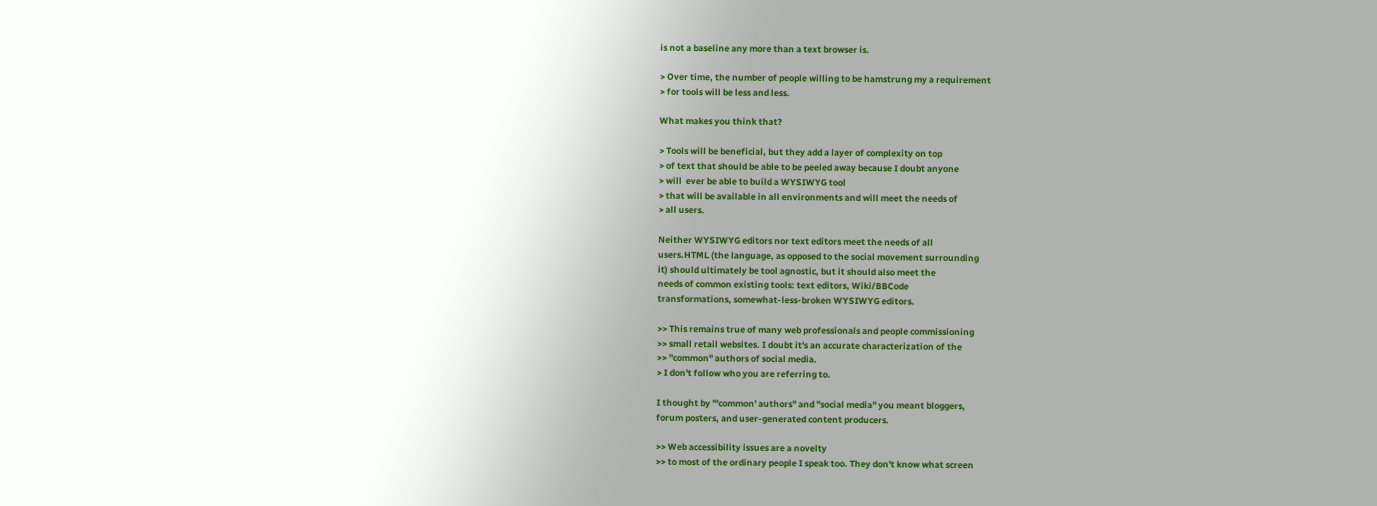is not a baseline any more than a text browser is.

> Over time, the number of people willing to be hamstrung my a requirement
> for tools will be less and less.

What makes you think that?

> Tools will be beneficial, but they add a layer of complexity on top
> of text that should be able to be peeled away because I doubt anyone
> will  ever be able to build a WYSIWYG tool
> that will be available in all environments and will meet the needs of
> all users.

Neither WYSIWYG editors nor text editors meet the needs of all
users.HTML (the language, as opposed to the social movement surrounding
it) should ultimately be tool agnostic, but it should also meet the
needs of common existing tools: text editors, Wiki/BBCode
transformations, somewhat-less-broken WYSIWYG editors.

>> This remains true of many web professionals and people commissioning
>> small retail websites. I doubt it's an accurate characterization of the
>> "common" authors of social media.
> I don't follow who you are referring to.

I thought by "'common' authors" and "social media" you meant bloggers,
forum posters, and user-generated content producers.

>> Web accessibility issues are a novelty
>> to most of the ordinary people I speak too. They don't know what screen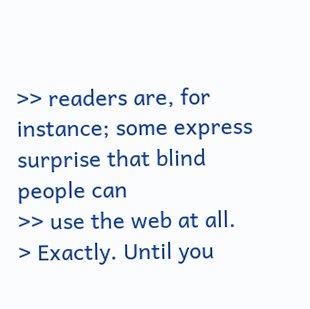>> readers are, for instance; some express surprise that blind people can
>> use the web at all.
> Exactly. Until you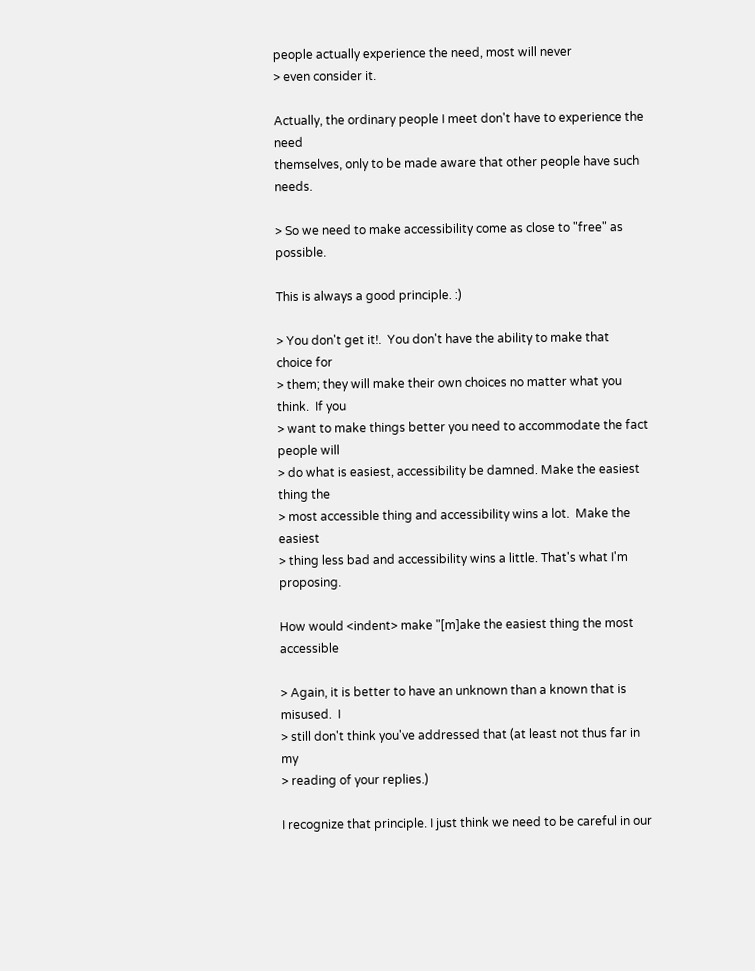people actually experience the need, most will never
> even consider it.

Actually, the ordinary people I meet don't have to experience the need
themselves, only to be made aware that other people have such needs.

> So we need to make accessibility come as close to "free" as possible.

This is always a good principle. :)

> You don't get it!.  You don't have the ability to make that choice for
> them; they will make their own choices no matter what you think.  If you
> want to make things better you need to accommodate the fact people will
> do what is easiest, accessibility be damned. Make the easiest thing the
> most accessible thing and accessibility wins a lot.  Make the easiest
> thing less bad and accessibility wins a little. That's what I'm proposing.

How would <indent> make "[m]ake the easiest thing the most accessible

> Again, it is better to have an unknown than a known that is misused.  I
> still don't think you've addressed that (at least not thus far in my
> reading of your replies.)

I recognize that principle. I just think we need to be careful in our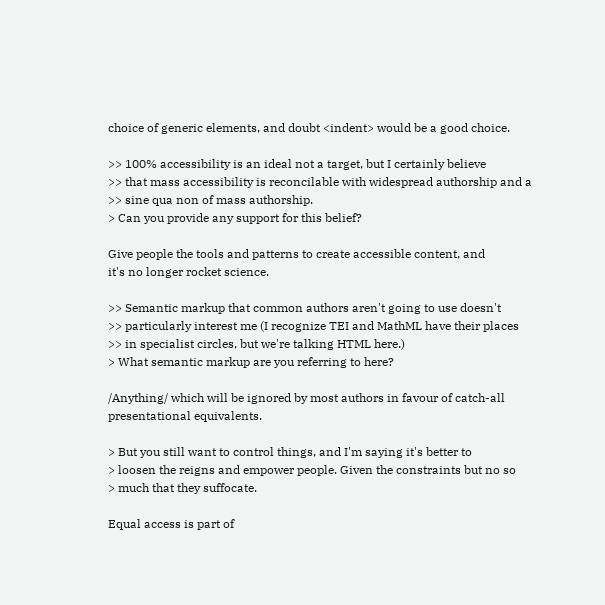choice of generic elements, and doubt <indent> would be a good choice.

>> 100% accessibility is an ideal not a target, but I certainly believe
>> that mass accessibility is reconcilable with widespread authorship and a
>> sine qua non of mass authorship.
> Can you provide any support for this belief?

Give people the tools and patterns to create accessible content, and
it's no longer rocket science.

>> Semantic markup that common authors aren't going to use doesn't
>> particularly interest me (I recognize TEI and MathML have their places
>> in specialist circles, but we're talking HTML here.)
> What semantic markup are you referring to here?

/Anything/ which will be ignored by most authors in favour of catch-all
presentational equivalents.

> But you still want to control things, and I'm saying it's better to
> loosen the reigns and empower people. Given the constraints but no so
> much that they suffocate.

Equal access is part of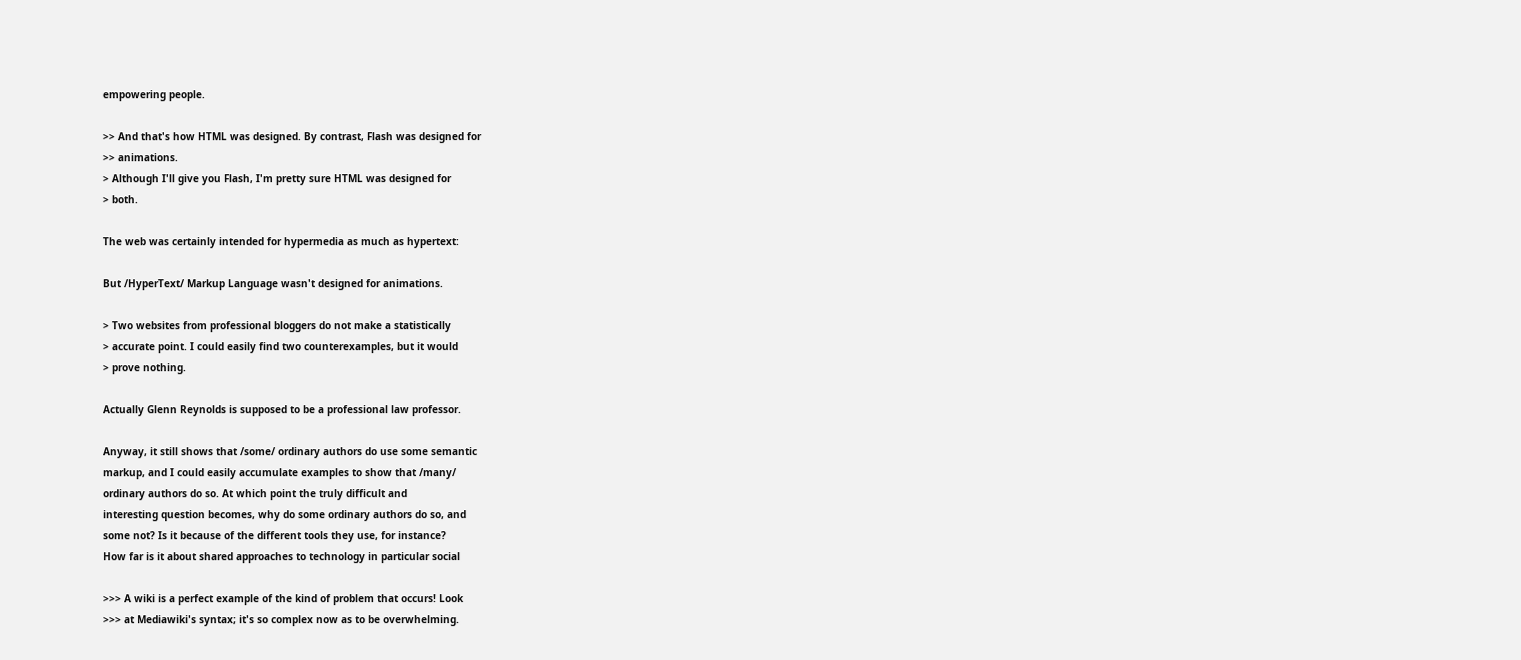empowering people.

>> And that's how HTML was designed. By contrast, Flash was designed for
>> animations.
> Although I'll give you Flash, I'm pretty sure HTML was designed for
> both.

The web was certainly intended for hypermedia as much as hypertext:

But /HyperText/ Markup Language wasn't designed for animations.

> Two websites from professional bloggers do not make a statistically
> accurate point. I could easily find two counterexamples, but it would
> prove nothing.

Actually Glenn Reynolds is supposed to be a professional law professor.

Anyway, it still shows that /some/ ordinary authors do use some semantic
markup, and I could easily accumulate examples to show that /many/
ordinary authors do so. At which point the truly difficult and
interesting question becomes, why do some ordinary authors do so, and
some not? Is it because of the different tools they use, for instance?
How far is it about shared approaches to technology in particular social

>>> A wiki is a perfect example of the kind of problem that occurs! Look
>>> at Mediawiki's syntax; it's so complex now as to be overwhelming.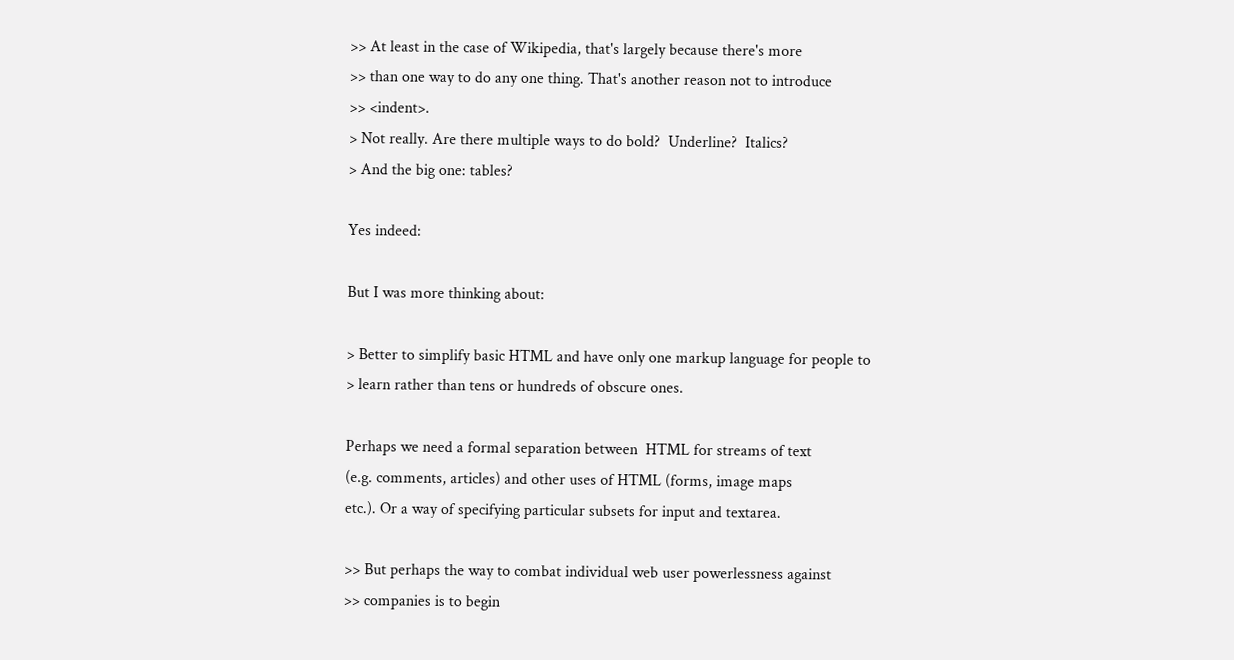>> At least in the case of Wikipedia, that's largely because there's more
>> than one way to do any one thing. That's another reason not to introduce
>> <indent>.
> Not really. Are there multiple ways to do bold?  Underline?  Italics?
> And the big one: tables?

Yes indeed:

But I was more thinking about:

> Better to simplify basic HTML and have only one markup language for people to
> learn rather than tens or hundreds of obscure ones.

Perhaps we need a formal separation between  HTML for streams of text
(e.g. comments, articles) and other uses of HTML (forms, image maps
etc.). Or a way of specifying particular subsets for input and textarea.

>> But perhaps the way to combat individual web user powerlessness against
>> companies is to begin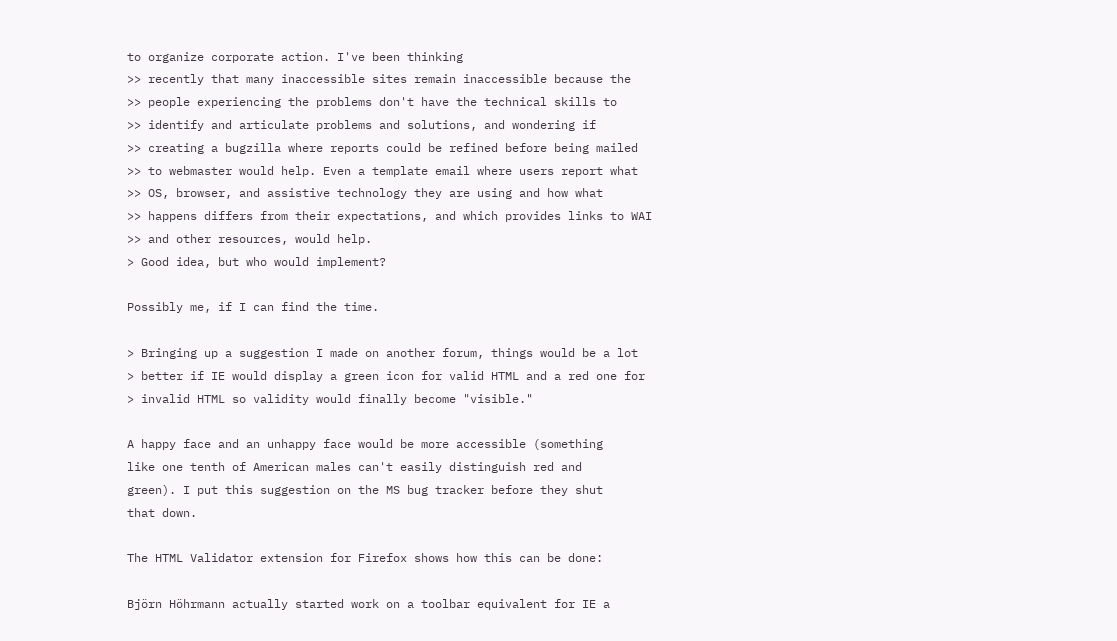to organize corporate action. I've been thinking
>> recently that many inaccessible sites remain inaccessible because the
>> people experiencing the problems don't have the technical skills to
>> identify and articulate problems and solutions, and wondering if
>> creating a bugzilla where reports could be refined before being mailed
>> to webmaster would help. Even a template email where users report what
>> OS, browser, and assistive technology they are using and how what
>> happens differs from their expectations, and which provides links to WAI
>> and other resources, would help.
> Good idea, but who would implement?

Possibly me, if I can find the time.

> Bringing up a suggestion I made on another forum, things would be a lot
> better if IE would display a green icon for valid HTML and a red one for
> invalid HTML so validity would finally become "visible."

A happy face and an unhappy face would be more accessible (something
like one tenth of American males can't easily distinguish red and
green). I put this suggestion on the MS bug tracker before they shut
that down.

The HTML Validator extension for Firefox shows how this can be done:

Björn Höhrmann actually started work on a toolbar equivalent for IE a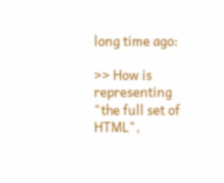long time ago:

>> How is representing "the full set of HTML",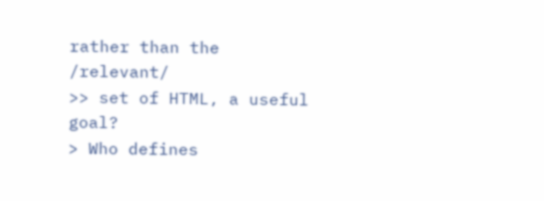rather than the /relevant/
>> set of HTML, a useful goal?
> Who defines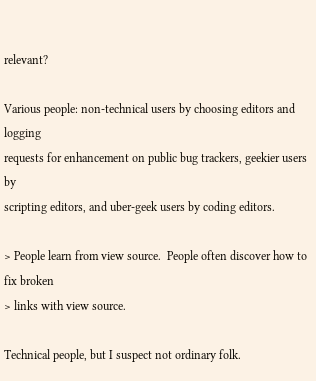relevant?

Various people: non-technical users by choosing editors and logging
requests for enhancement on public bug trackers, geekier users by
scripting editors, and uber-geek users by coding editors.

> People learn from view source.  People often discover how to fix broken
> links with view source.

Technical people, but I suspect not ordinary folk.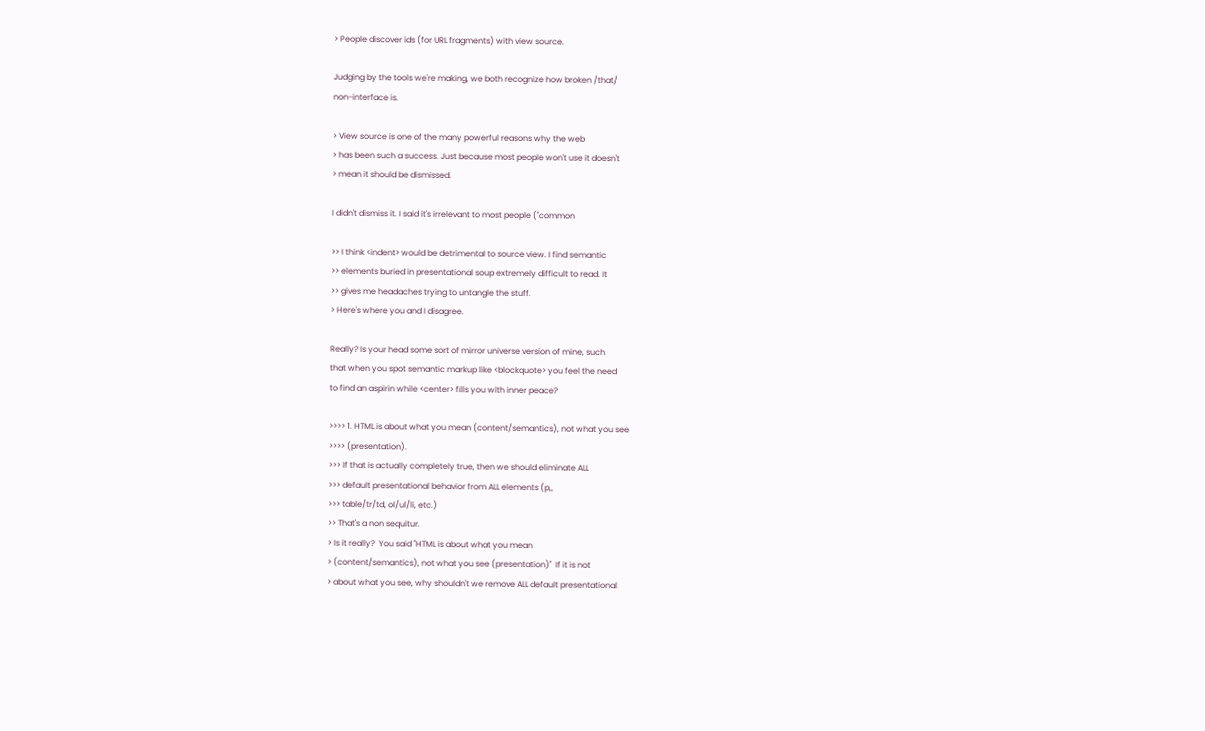> People discover ids (for URL fragments) with view source.

Judging by the tools we're making, we both recognize how broken /that/
non-interface is.

> View source is one of the many powerful reasons why the web
> has been such a success. Just because most people won't use it doesn't
> mean it should be dismissed.

I didn't dismiss it. I said it's irrelevant to most people ("common

>> I think <indent> would be detrimental to source view. I find semantic
>> elements buried in presentational soup extremely difficult to read. It
>> gives me headaches trying to untangle the stuff.
> Here's where you and I disagree.

Really? Is your head some sort of mirror universe version of mine, such
that when you spot semantic markup like <blockquote> you feel the need
to find an aspirin while <center> fills you with inner peace?

>>>> 1. HTML is about what you mean (content/semantics), not what you see
>>>> (presentation).
>>> If that is actually completely true, then we should eliminate ALL
>>> default presentational behavior from ALL elements (p,,
>>> table/tr/td, ol/ul/li, etc.)
>> That's a non sequitur.
> Is it really?  You said "HTML is about what you mean
> (content/semantics), not what you see (presentation)"  If it is not
> about what you see, why shouldn't we remove ALL default presentational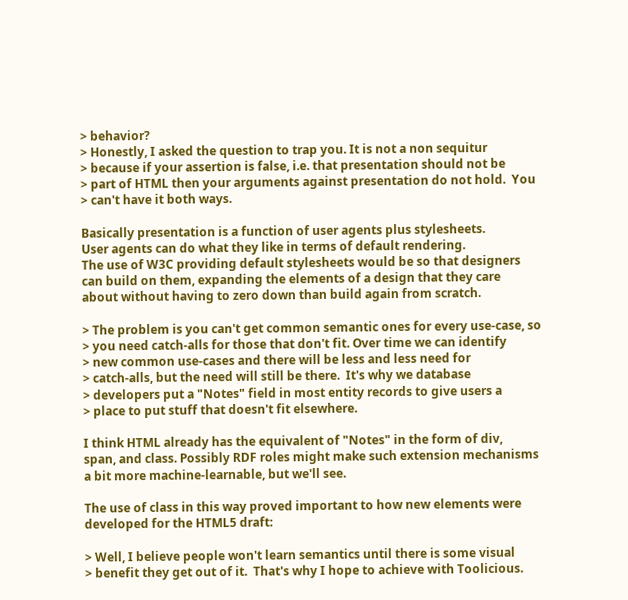> behavior?
> Honestly, I asked the question to trap you. It is not a non sequitur
> because if your assertion is false, i.e. that presentation should not be
> part of HTML then your arguments against presentation do not hold.  You
> can't have it both ways.

Basically presentation is a function of user agents plus stylesheets.
User agents can do what they like in terms of default rendering.
The use of W3C providing default stylesheets would be so that designers
can build on them, expanding the elements of a design that they care
about without having to zero down than build again from scratch.

> The problem is you can't get common semantic ones for every use-case, so
> you need catch-alls for those that don't fit. Over time we can identify
> new common use-cases and there will be less and less need for
> catch-alls, but the need will still be there.  It's why we database
> developers put a "Notes" field in most entity records to give users a
> place to put stuff that doesn't fit elsewhere.

I think HTML already has the equivalent of "Notes" in the form of div,
span, and class. Possibly RDF roles might make such extension mechanisms
a bit more machine-learnable, but we'll see.

The use of class in this way proved important to how new elements were
developed for the HTML5 draft:

> Well, I believe people won't learn semantics until there is some visual
> benefit they get out of it.  That's why I hope to achieve with Toolicious.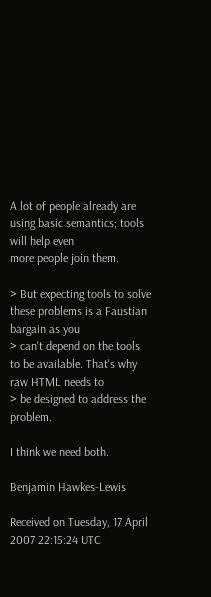A lot of people already are using basic semantics; tools will help even
more people join them.

> But expecting tools to solve these problems is a Faustian bargain as you
> can't depend on the tools to be available. That's why raw HTML needs to
> be designed to address the problem.

I think we need both.

Benjamin Hawkes-Lewis

Received on Tuesday, 17 April 2007 22:15:24 UTC